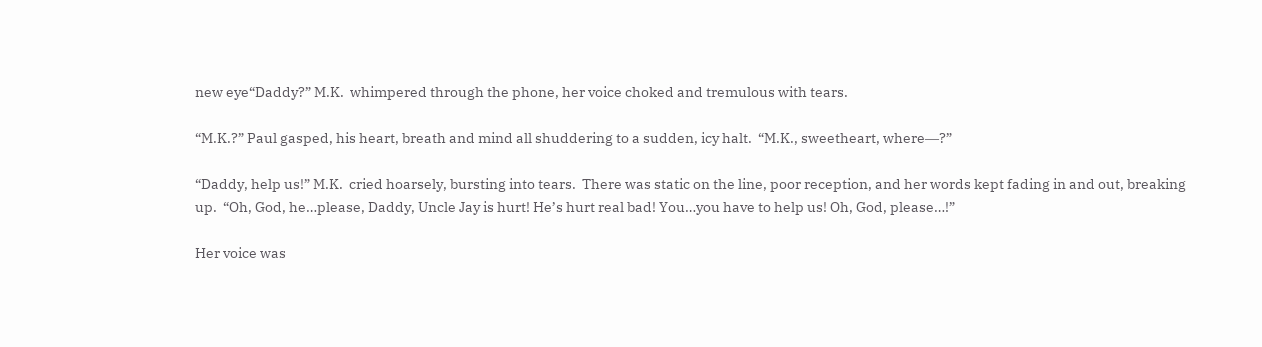new eye“Daddy?” M.K.  whimpered through the phone, her voice choked and tremulous with tears.

“M.K.?” Paul gasped, his heart, breath and mind all shuddering to a sudden, icy halt.  “M.K., sweetheart, where―?”

“Daddy, help us!” M.K.  cried hoarsely, bursting into tears.  There was static on the line, poor reception, and her words kept fading in and out, breaking up.  “Oh, God, he…please, Daddy, Uncle Jay is hurt! He’s hurt real bad! You…you have to help us! Oh, God, please…!”

Her voice was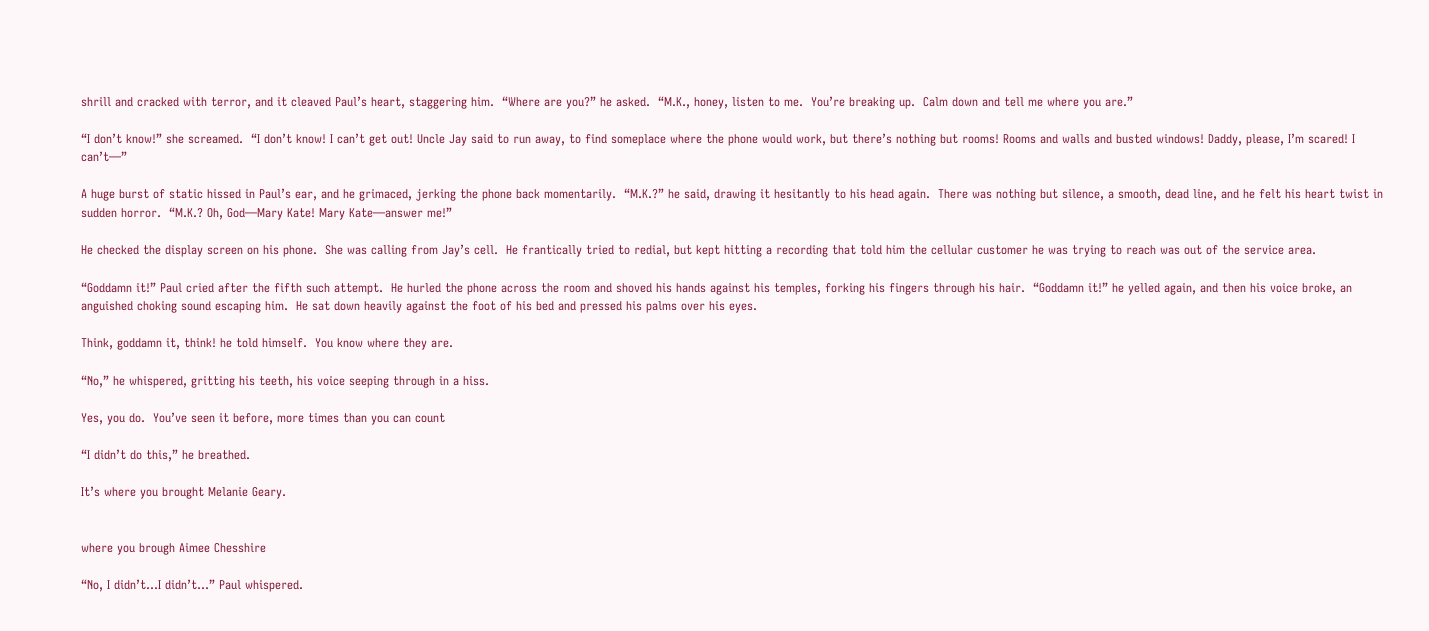shrill and cracked with terror, and it cleaved Paul’s heart, staggering him.  “Where are you?” he asked.  “M.K., honey, listen to me.  You’re breaking up.  Calm down and tell me where you are.”

“I don’t know!” she screamed.  “I don’t know! I can’t get out! Uncle Jay said to run away, to find someplace where the phone would work, but there’s nothing but rooms! Rooms and walls and busted windows! Daddy, please, I’m scared! I can’t―”

A huge burst of static hissed in Paul’s ear, and he grimaced, jerking the phone back momentarily.  “M.K.?” he said, drawing it hesitantly to his head again.  There was nothing but silence, a smooth, dead line, and he felt his heart twist in sudden horror.  “M.K.? Oh, God―Mary Kate! Mary Kate―answer me!”

He checked the display screen on his phone.  She was calling from Jay’s cell.  He frantically tried to redial, but kept hitting a recording that told him the cellular customer he was trying to reach was out of the service area.

“Goddamn it!” Paul cried after the fifth such attempt.  He hurled the phone across the room and shoved his hands against his temples, forking his fingers through his hair.  “Goddamn it!” he yelled again, and then his voice broke, an anguished choking sound escaping him.  He sat down heavily against the foot of his bed and pressed his palms over his eyes.

Think, goddamn it, think! he told himself.  You know where they are.

“No,” he whispered, gritting his teeth, his voice seeping through in a hiss.

Yes, you do.  You’ve seen it before, more times than you can count

“I didn’t do this,” he breathed.

It’s where you brought Melanie Geary.


where you brough Aimee Chesshire

“No, I didn’t…I didn’t…” Paul whispered.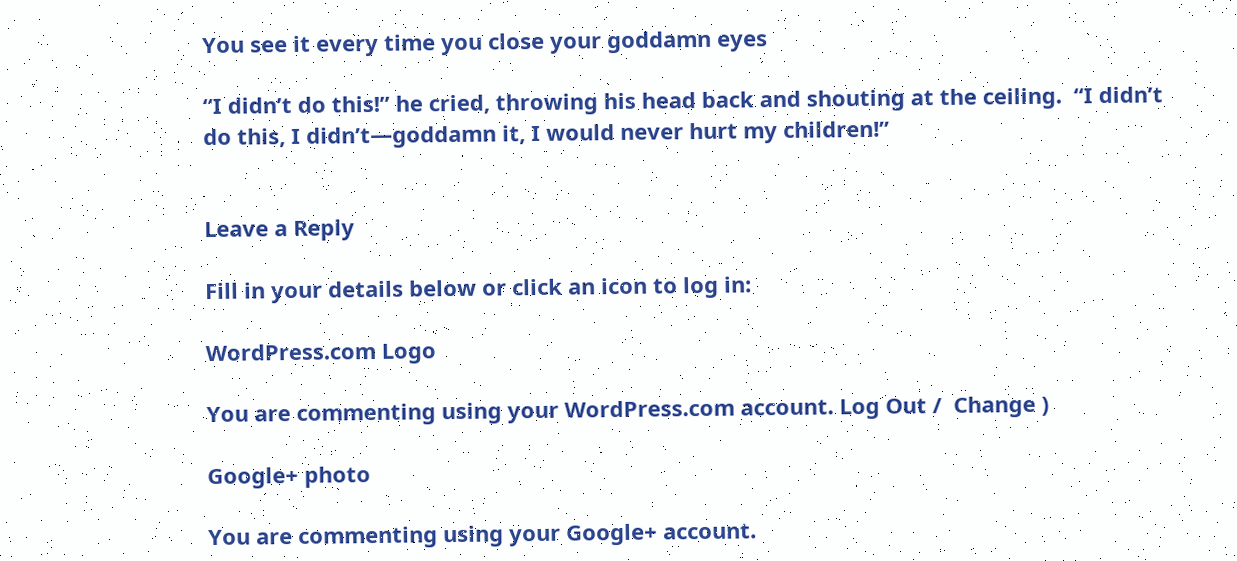You see it every time you close your goddamn eyes

“I didn’t do this!” he cried, throwing his head back and shouting at the ceiling.  “I didn’t do this, I didn’t―goddamn it, I would never hurt my children!”


Leave a Reply

Fill in your details below or click an icon to log in:

WordPress.com Logo

You are commenting using your WordPress.com account. Log Out /  Change )

Google+ photo

You are commenting using your Google+ account.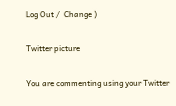Log Out /  Change )

Twitter picture

You are commenting using your Twitter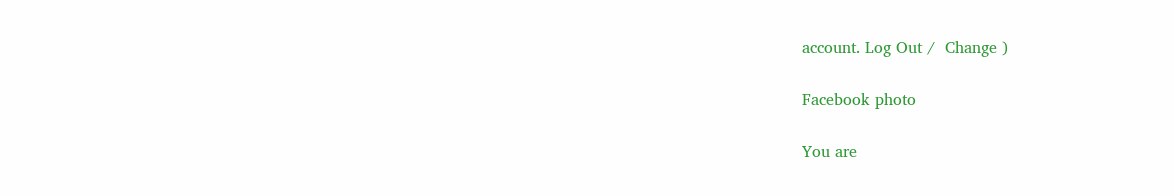account. Log Out /  Change )

Facebook photo

You are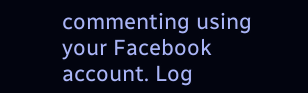commenting using your Facebook account. Log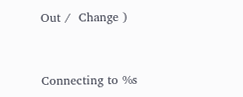Out /  Change )


Connecting to %s